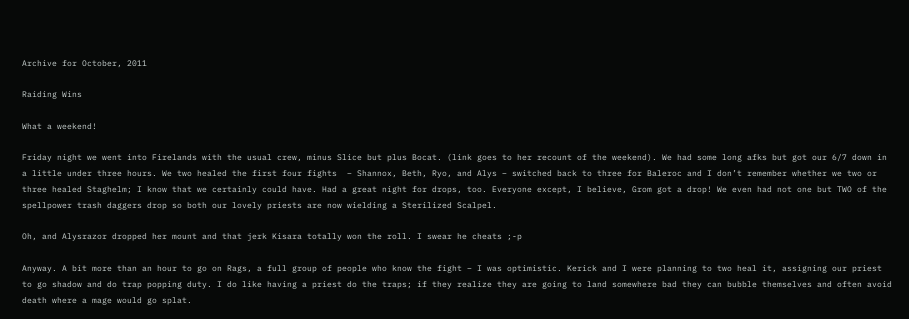Archive for October, 2011

Raiding Wins

What a weekend!

Friday night we went into Firelands with the usual crew, minus Slice but plus Bocat. (link goes to her recount of the weekend). We had some long afks but got our 6/7 down in a little under three hours. We two healed the first four fights  – Shannox, Beth, Ryo, and Alys – switched back to three for Baleroc and I don’t remember whether we two or three healed Staghelm; I know that we certainly could have. Had a great night for drops, too. Everyone except, I believe, Grom got a drop! We even had not one but TWO of the spellpower trash daggers drop so both our lovely priests are now wielding a Sterilized Scalpel.

Oh, and Alysrazor dropped her mount and that jerk Kisara totally won the roll. I swear he cheats ;-p

Anyway. A bit more than an hour to go on Rags, a full group of people who know the fight – I was optimistic. Kerick and I were planning to two heal it, assigning our priest to go shadow and do trap popping duty. I do like having a priest do the traps; if they realize they are going to land somewhere bad they can bubble themselves and often avoid death where a mage would go splat.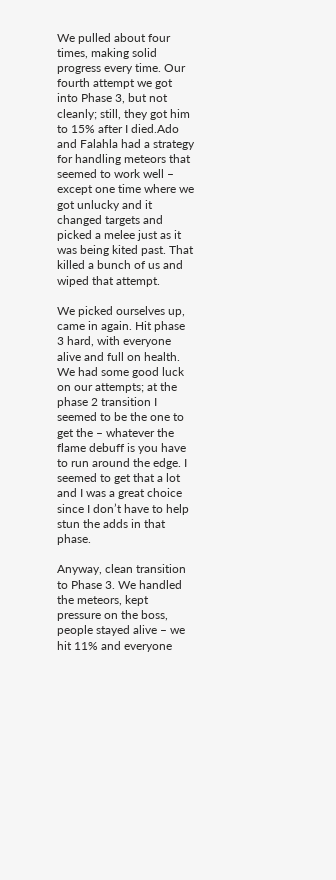We pulled about four times, making solid progress every time. Our fourth attempt we got into Phase 3, but not cleanly; still, they got him to 15% after I died.Ado and Falahla had a strategy for handling meteors that seemed to work well – except one time where we got unlucky and it changed targets and picked a melee just as it was being kited past. That killed a bunch of us and wiped that attempt.

We picked ourselves up, came in again. Hit phase 3 hard, with everyone alive and full on health. We had some good luck on our attempts; at the phase 2 transition I seemed to be the one to get the – whatever the flame debuff is you have to run around the edge. I seemed to get that a lot and I was a great choice since I don’t have to help stun the adds in that phase.

Anyway, clean transition to Phase 3. We handled the meteors, kept pressure on the boss, people stayed alive – we hit 11% and everyone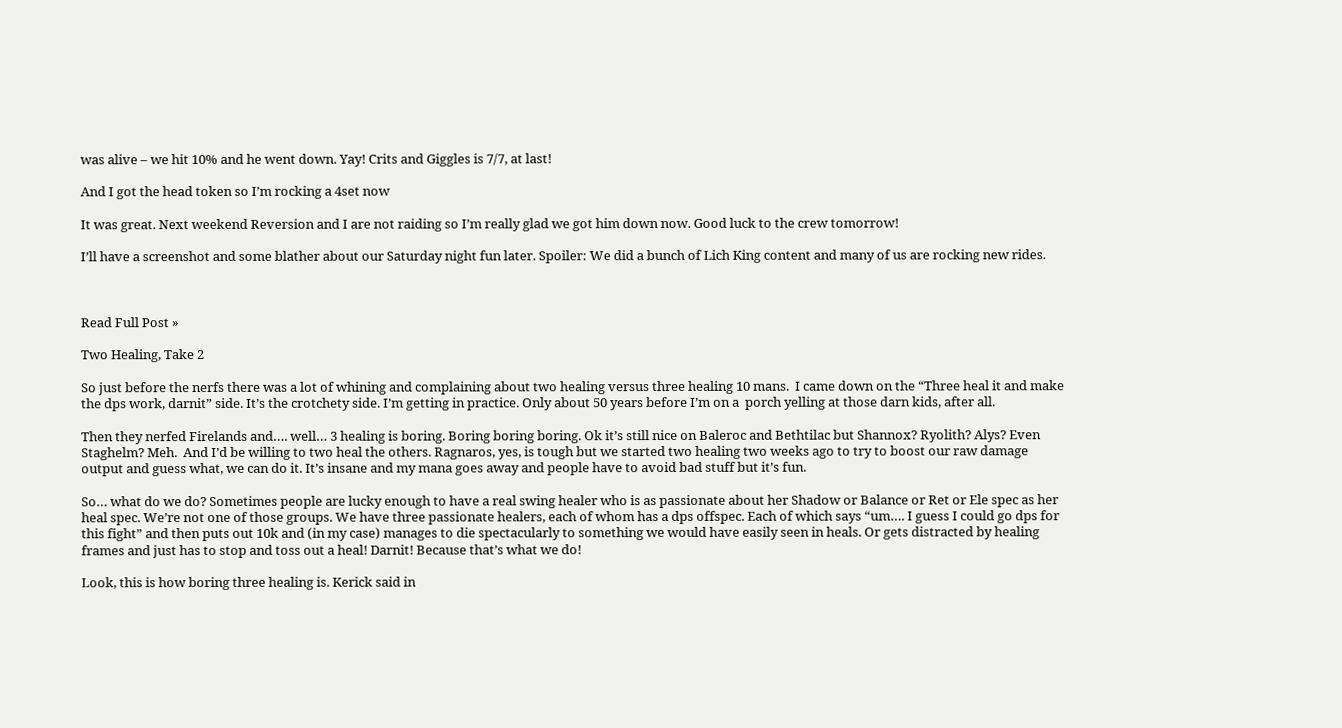was alive – we hit 10% and he went down. Yay! Crits and Giggles is 7/7, at last!

And I got the head token so I’m rocking a 4set now

It was great. Next weekend Reversion and I are not raiding so I’m really glad we got him down now. Good luck to the crew tomorrow!

I’ll have a screenshot and some blather about our Saturday night fun later. Spoiler: We did a bunch of Lich King content and many of us are rocking new rides.



Read Full Post »

Two Healing, Take 2

So just before the nerfs there was a lot of whining and complaining about two healing versus three healing 10 mans.  I came down on the “Three heal it and make the dps work, darnit” side. It’s the crotchety side. I’m getting in practice. Only about 50 years before I’m on a  porch yelling at those darn kids, after all.

Then they nerfed Firelands and…. well… 3 healing is boring. Boring boring boring. Ok it’s still nice on Baleroc and Bethtilac but Shannox? Ryolith? Alys? Even Staghelm? Meh.  And I’d be willing to two heal the others. Ragnaros, yes, is tough but we started two healing two weeks ago to try to boost our raw damage output and guess what, we can do it. It’s insane and my mana goes away and people have to avoid bad stuff but it’s fun.

So… what do we do? Sometimes people are lucky enough to have a real swing healer who is as passionate about her Shadow or Balance or Ret or Ele spec as her heal spec. We’re not one of those groups. We have three passionate healers, each of whom has a dps offspec. Each of which says “um…. I guess I could go dps for this fight” and then puts out 10k and (in my case) manages to die spectacularly to something we would have easily seen in heals. Or gets distracted by healing frames and just has to stop and toss out a heal! Darnit! Because that’s what we do!

Look, this is how boring three healing is. Kerick said in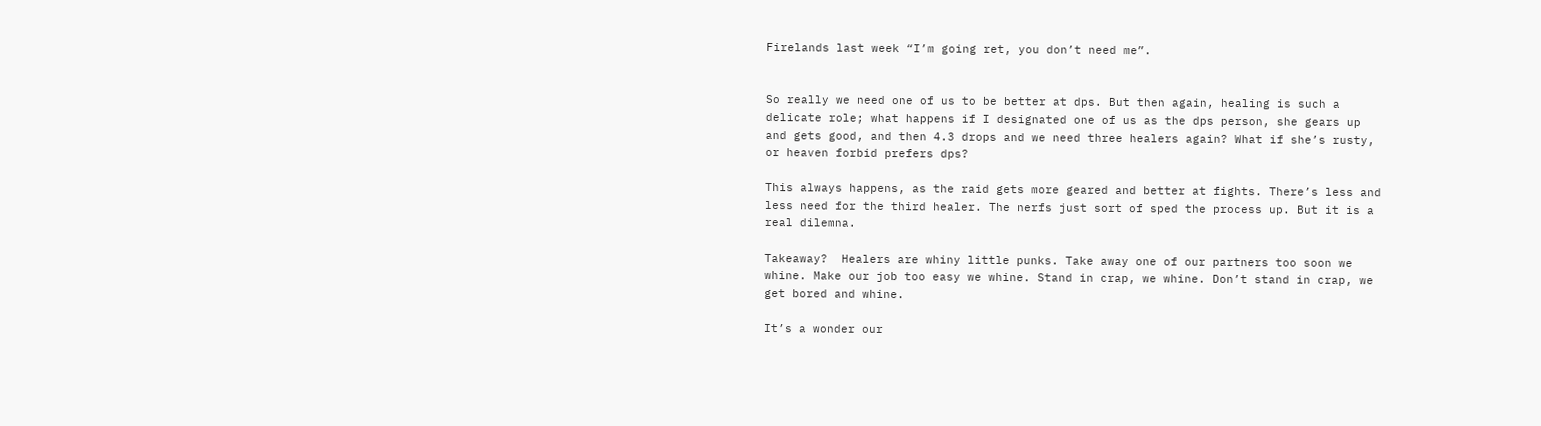Firelands last week “I’m going ret, you don’t need me”.


So really we need one of us to be better at dps. But then again, healing is such a delicate role; what happens if I designated one of us as the dps person, she gears up and gets good, and then 4.3 drops and we need three healers again? What if she’s rusty, or heaven forbid prefers dps?

This always happens, as the raid gets more geared and better at fights. There’s less and less need for the third healer. The nerfs just sort of sped the process up. But it is a real dilemna.

Takeaway?  Healers are whiny little punks. Take away one of our partners too soon we whine. Make our job too easy we whine. Stand in crap, we whine. Don’t stand in crap, we get bored and whine.

It’s a wonder our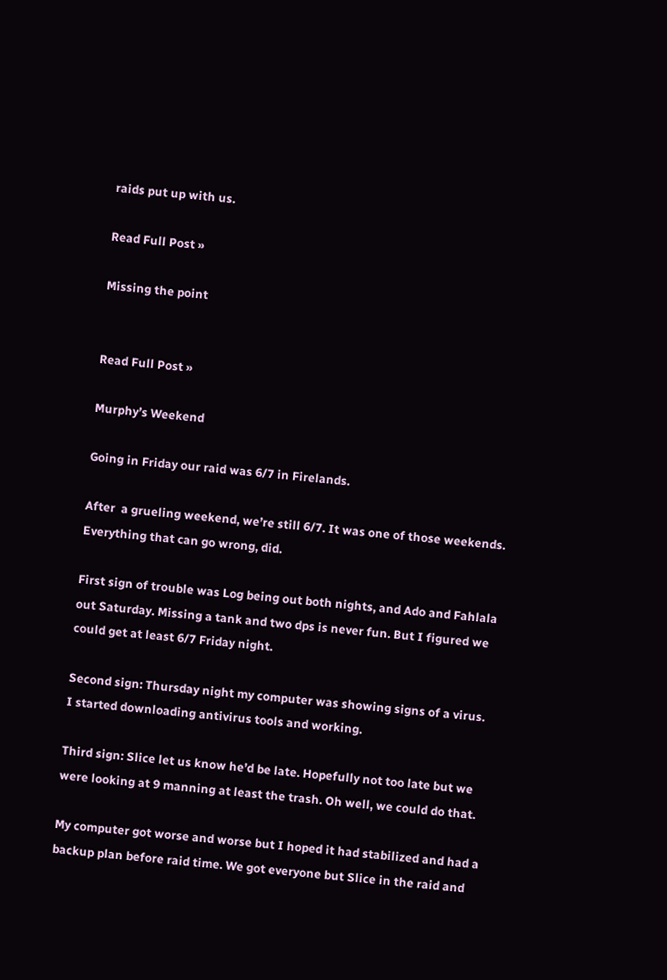raids put up with us.

Read Full Post »

Missing the point


Read Full Post »

Murphy’s Weekend

Going in Friday our raid was 6/7 in Firelands.

After  a grueling weekend, we’re still 6/7. It was one of those weekends. Everything that can go wrong, did.

First sign of trouble was Log being out both nights, and Ado and Fahlala out Saturday. Missing a tank and two dps is never fun. But I figured we could get at least 6/7 Friday night.

Second sign: Thursday night my computer was showing signs of a virus. I started downloading antivirus tools and working.

Third sign: Slice let us know he’d be late. Hopefully not too late but we were looking at 9 manning at least the trash. Oh well, we could do that.

My computer got worse and worse but I hoped it had stabilized and had a backup plan before raid time. We got everyone but Slice in the raid and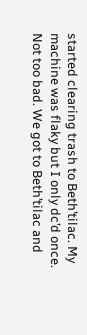started clearing trash to Beth’tilac. My machine was flaky but I only dc’d once. Not too bad. We got to Beth’tilac and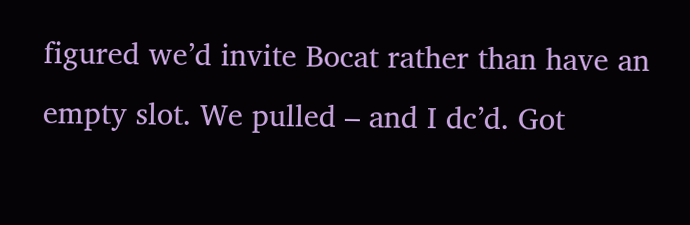figured we’d invite Bocat rather than have an empty slot. We pulled – and I dc’d. Got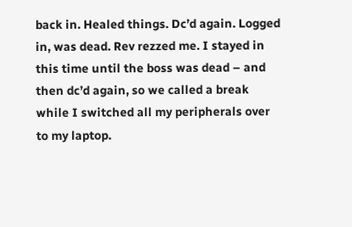back in. Healed things. Dc’d again. Logged in, was dead. Rev rezzed me. I stayed in this time until the boss was dead – and then dc’d again, so we called a break while I switched all my peripherals over to my laptop.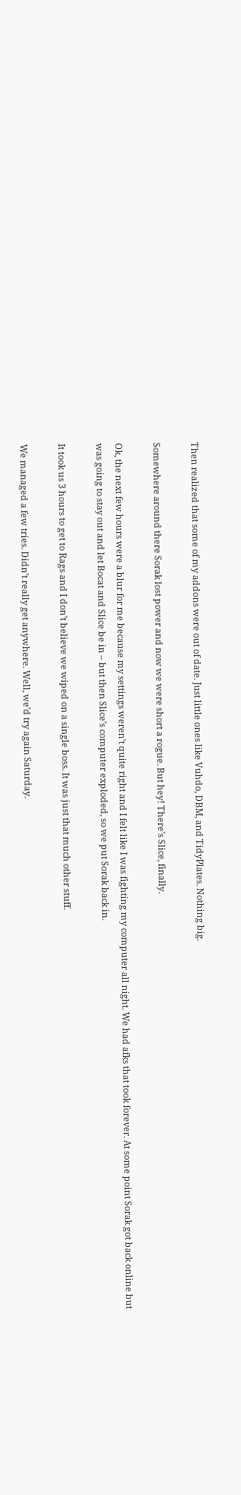Then realized that some of my addons were out of date. Just little ones like Vuhdo, DBM, and TidyPlates. Nothing big.

Somewhere around there Sorak lost power and now we were short a rogue. But hey! There’s Slice, finally.

Ok, the next few hours were a blur for me because my settings weren’t quite right and I felt like I was fighting my computer all night. We had afks that took forever. At some point Sorak got back online but was going to stay out and let Bocat and Slice be in – but then Slice’s computer exploded, so we put Sorak back in.

It took us 3 hours to get to Rags and I don’t believe we wiped on a single boss. It was just that much other stuff.

We managed a few tries. Didn’t really get anywhere. Well, we’d try again Saturday.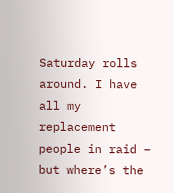Saturday rolls around. I have all my replacement people in raid – but where’s the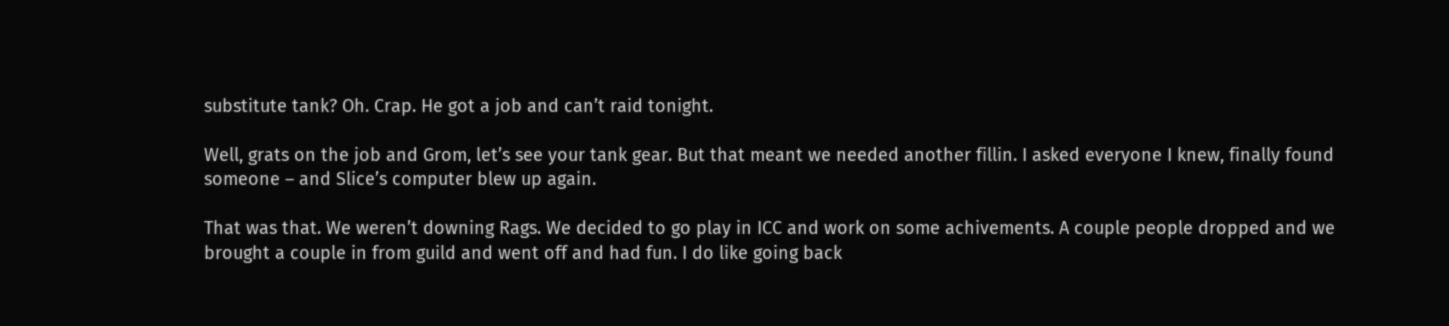substitute tank? Oh. Crap. He got a job and can’t raid tonight.

Well, grats on the job and Grom, let’s see your tank gear. But that meant we needed another fillin. I asked everyone I knew, finally found someone – and Slice’s computer blew up again.

That was that. We weren’t downing Rags. We decided to go play in ICC and work on some achivements. A couple people dropped and we brought a couple in from guild and went off and had fun. I do like going back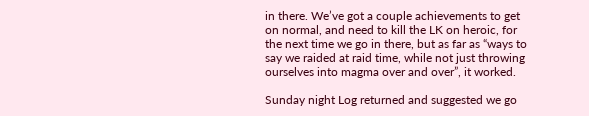in there. We’ve got a couple achievements to get on normal, and need to kill the LK on heroic, for the next time we go in there, but as far as “ways to say we raided at raid time, while not just throwing ourselves into magma over and over”, it worked.

Sunday night Log returned and suggested we go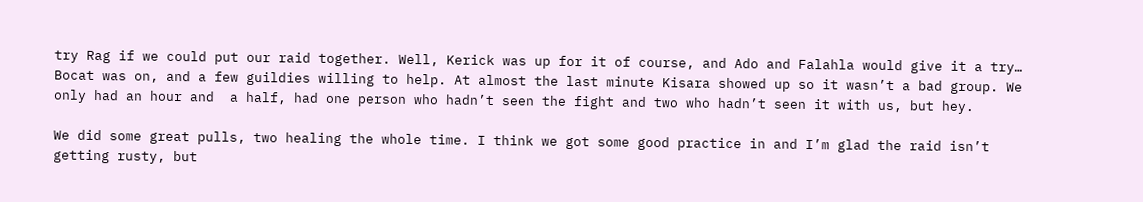try Rag if we could put our raid together. Well, Kerick was up for it of course, and Ado and Falahla would give it a try… Bocat was on, and a few guildies willing to help. At almost the last minute Kisara showed up so it wasn’t a bad group. We only had an hour and  a half, had one person who hadn’t seen the fight and two who hadn’t seen it with us, but hey.

We did some great pulls, two healing the whole time. I think we got some good practice in and I’m glad the raid isn’t getting rusty, but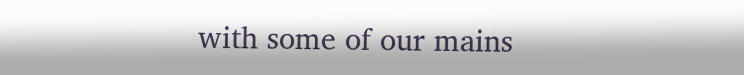with some of our mains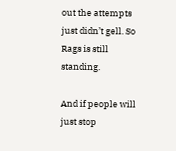out the attempts just didn’t gell. So Rags is still standing.

And if people will just stop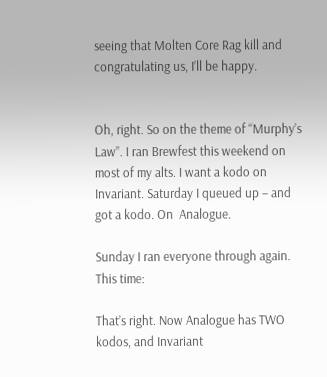seeing that Molten Core Rag kill and congratulating us, I’ll be happy.


Oh, right. So on the theme of “Murphy’s Law”. I ran Brewfest this weekend on most of my alts. I want a kodo on Invariant. Saturday I queued up – and got a kodo. On  Analogue.

Sunday I ran everyone through again. This time:

That’s right. Now Analogue has TWO kodos, and Invariant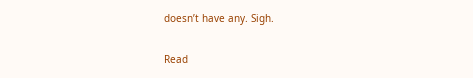doesn’t have any. Sigh.

Read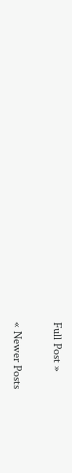Full Post »

« Newer Posts